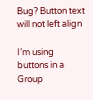Bug? Button text will not left align

I’m using buttons in a Group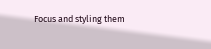Focus and styling them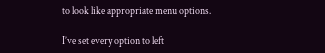to look like appropriate menu options.

I’ve set every option to left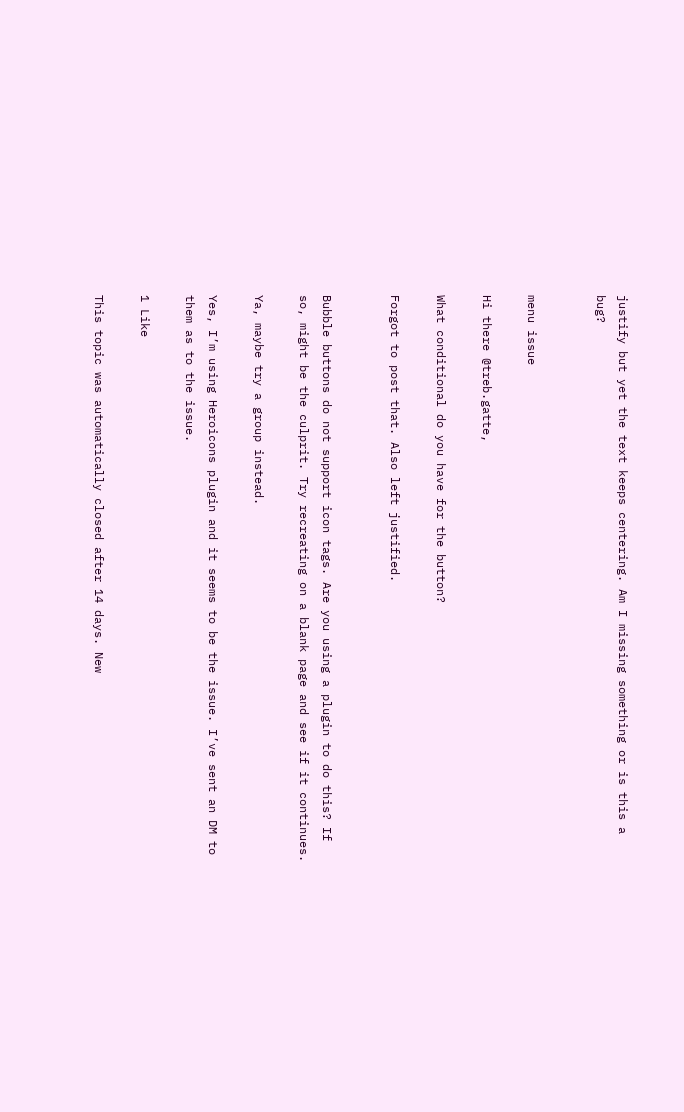justify but yet the text keeps centering. Am I missing something or is this a bug?


menu issue

Hi there @treb.gatte,

What conditional do you have for the button?

Forgot to post that. Also left justified.


Bubble buttons do not support icon tags. Are you using a plugin to do this? If so, might be the culprit. Try recreating on a blank page and see if it continues.

Ya, maybe try a group instead.

Yes, I’m using Heroicons plugin and it seems to be the issue. I’ve sent an DM to them as to the issue.

1 Like

This topic was automatically closed after 14 days. New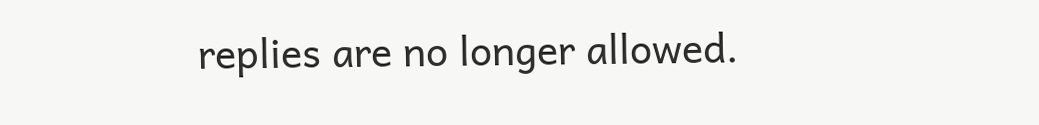replies are no longer allowed.